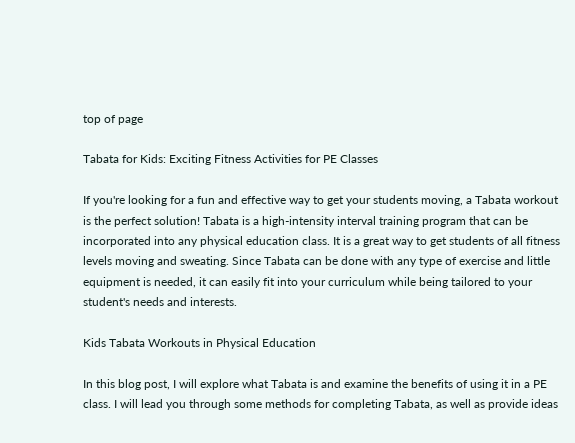top of page

Tabata for Kids: Exciting Fitness Activities for PE Classes

If you're looking for a fun and effective way to get your students moving, a Tabata workout is the perfect solution! Tabata is a high-intensity interval training program that can be incorporated into any physical education class. It is a great way to get students of all fitness levels moving and sweating. Since Tabata can be done with any type of exercise and little equipment is needed, it can easily fit into your curriculum while being tailored to your student's needs and interests.

Kids Tabata Workouts in Physical Education

In this blog post, I will explore what Tabata is and examine the benefits of using it in a PE class. I will lead you through some methods for completing Tabata, as well as provide ideas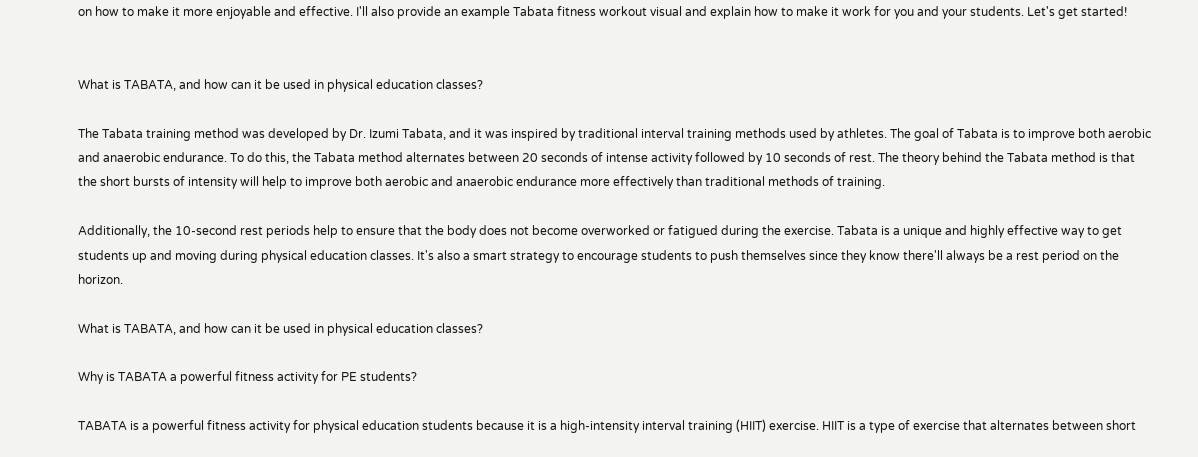on how to make it more enjoyable and effective. I'll also provide an example Tabata fitness workout visual and explain how to make it work for you and your students. Let's get started!


What is TABATA, and how can it be used in physical education classes?

The Tabata training method was developed by Dr. Izumi Tabata, and it was inspired by traditional interval training methods used by athletes. The goal of Tabata is to improve both aerobic and anaerobic endurance. To do this, the Tabata method alternates between 20 seconds of intense activity followed by 10 seconds of rest. The theory behind the Tabata method is that the short bursts of intensity will help to improve both aerobic and anaerobic endurance more effectively than traditional methods of training.

Additionally, the 10-second rest periods help to ensure that the body does not become overworked or fatigued during the exercise. Tabata is a unique and highly effective way to get students up and moving during physical education classes. It's also a smart strategy to encourage students to push themselves since they know there'll always be a rest period on the horizon.

What is TABATA, and how can it be used in physical education classes?

Why is TABATA a powerful fitness activity for PE students?

TABATA is a powerful fitness activity for physical education students because it is a high-intensity interval training (HIIT) exercise. HIIT is a type of exercise that alternates between short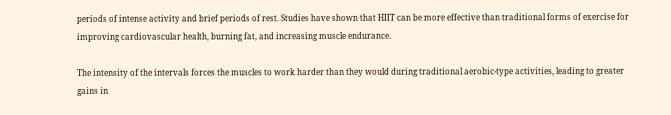periods of intense activity and brief periods of rest. Studies have shown that HIIT can be more effective than traditional forms of exercise for improving cardiovascular health, burning fat, and increasing muscle endurance.

The intensity of the intervals forces the muscles to work harder than they would during traditional aerobic-type activities, leading to greater gains in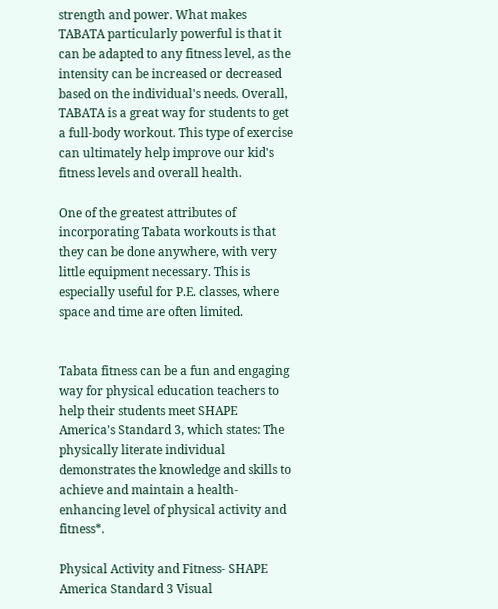strength and power. What makes TABATA particularly powerful is that it can be adapted to any fitness level, as the intensity can be increased or decreased based on the individual's needs. Overall, TABATA is a great way for students to get a full-body workout. This type of exercise can ultimately help improve our kid's fitness levels and overall health.

One of the greatest attributes of incorporating Tabata workouts is that they can be done anywhere, with very little equipment necessary. This is especially useful for P.E. classes, where space and time are often limited.


Tabata fitness can be a fun and engaging way for physical education teachers to help their students meet SHAPE America's Standard 3, which states: The physically literate individual demonstrates the knowledge and skills to achieve and maintain a health-enhancing level of physical activity and fitness*.

Physical Activity and Fitness- SHAPE America Standard 3 Visual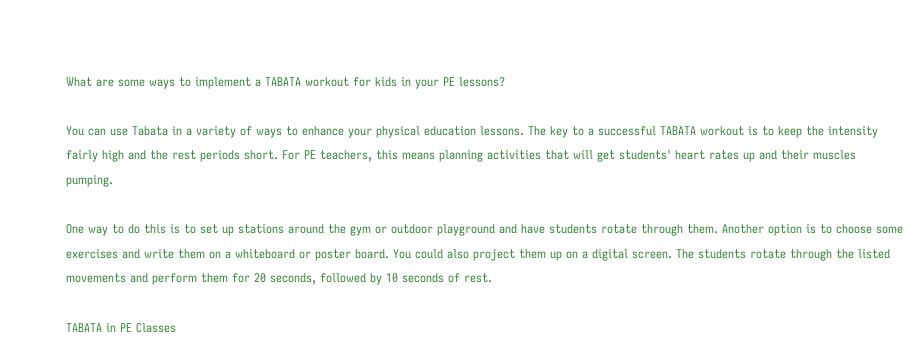What are some ways to implement a TABATA workout for kids in your PE lessons?

You can use Tabata in a variety of ways to enhance your physical education lessons. The key to a successful TABATA workout is to keep the intensity fairly high and the rest periods short. For PE teachers, this means planning activities that will get students' heart rates up and their muscles pumping.

One way to do this is to set up stations around the gym or outdoor playground and have students rotate through them. Another option is to choose some exercises and write them on a whiteboard or poster board. You could also project them up on a digital screen. The students rotate through the listed movements and perform them for 20 seconds, followed by 10 seconds of rest.

TABATA in PE Classes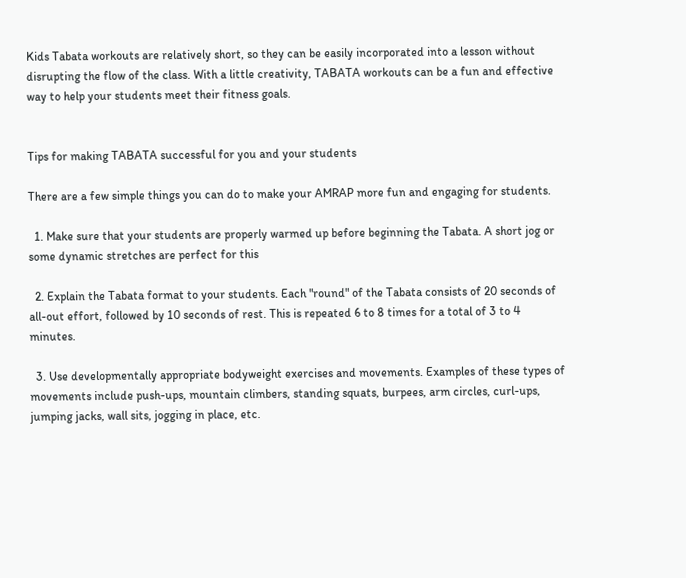Kids Tabata workouts are relatively short, so they can be easily incorporated into a lesson without disrupting the flow of the class. With a little creativity, TABATA workouts can be a fun and effective way to help your students meet their fitness goals.


Tips for making TABATA successful for you and your students

There are a few simple things you can do to make your AMRAP more fun and engaging for students.

  1. Make sure that your students are properly warmed up before beginning the Tabata. A short jog or some dynamic stretches are perfect for this

  2. Explain the Tabata format to your students. Each "round" of the Tabata consists of 20 seconds of all-out effort, followed by 10 seconds of rest. This is repeated 6 to 8 times for a total of 3 to 4 minutes.

  3. Use developmentally appropriate bodyweight exercises and movements. Examples of these types of movements include push-ups, mountain climbers, standing squats, burpees, arm circles, curl-ups, jumping jacks, wall sits, jogging in place, etc.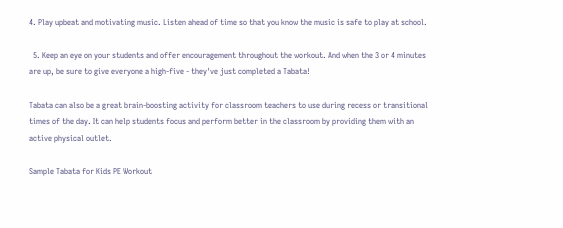4. Play upbeat and motivating music. Listen ahead of time so that you know the music is safe to play at school.

  5. Keep an eye on your students and offer encouragement throughout the workout. And when the 3 or 4 minutes are up, be sure to give everyone a high-five - they've just completed a Tabata!

Tabata can also be a great brain-boosting activity for classroom teachers to use during recess or transitional times of the day. It can help students focus and perform better in the classroom by providing them with an active physical outlet.

Sample Tabata for Kids PE Workout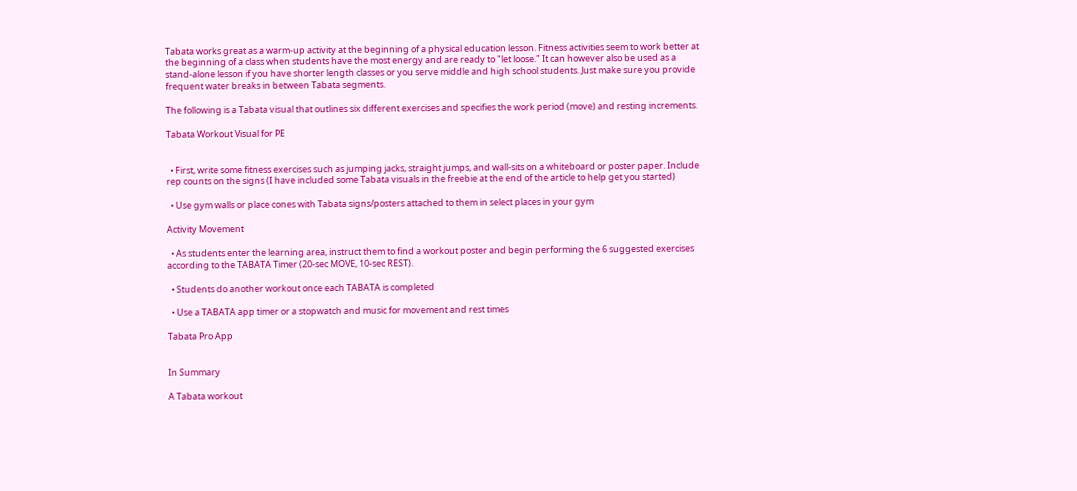Tabata works great as a warm-up activity at the beginning of a physical education lesson. Fitness activities seem to work better at the beginning of a class when students have the most energy and are ready to "let loose." It can however also be used as a stand-alone lesson if you have shorter length classes or you serve middle and high school students. Just make sure you provide frequent water breaks in between Tabata segments.

The following is a Tabata visual that outlines six different exercises and specifies the work period (move) and resting increments.

Tabata Workout Visual for PE


  • First, write some fitness exercises such as jumping jacks, straight jumps, and wall-sits on a whiteboard or poster paper. Include rep counts on the signs (I have included some Tabata visuals in the freebie at the end of the article to help get you started)

  • Use gym walls or place cones with Tabata signs/posters attached to them in select places in your gym

Activity Movement

  • As students enter the learning area, instruct them to find a workout poster and begin performing the 6 suggested exercises according to the TABATA Timer (20-sec MOVE, 10-sec REST).

  • Students do another workout once each TABATA is completed

  • Use a TABATA app timer or a stopwatch and music for movement and rest times

Tabata Pro App


In Summary

A Tabata workout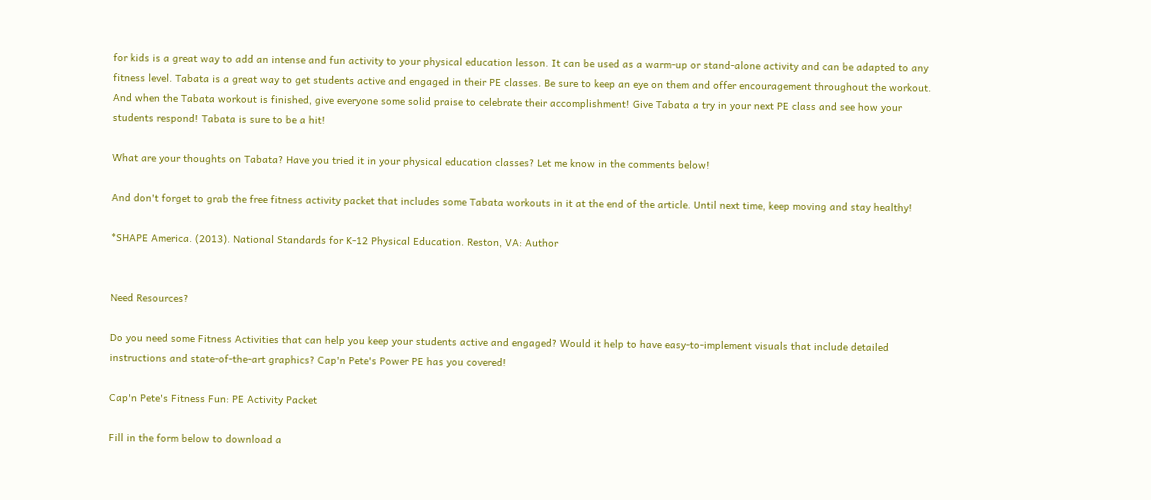for kids is a great way to add an intense and fun activity to your physical education lesson. It can be used as a warm-up or stand-alone activity and can be adapted to any fitness level. Tabata is a great way to get students active and engaged in their PE classes. Be sure to keep an eye on them and offer encouragement throughout the workout. And when the Tabata workout is finished, give everyone some solid praise to celebrate their accomplishment! Give Tabata a try in your next PE class and see how your students respond! Tabata is sure to be a hit!

What are your thoughts on Tabata? Have you tried it in your physical education classes? Let me know in the comments below!

And don't forget to grab the free fitness activity packet that includes some Tabata workouts in it at the end of the article. Until next time, keep moving and stay healthy!

*SHAPE America. (2013). National Standards for K-12 Physical Education. Reston, VA: Author


Need Resources?

Do you need some Fitness Activities that can help you keep your students active and engaged? Would it help to have easy-to-implement visuals that include detailed instructions and state-of-the-art graphics? Cap'n Pete's Power PE has you covered!

Cap'n Pete's Fitness Fun: PE Activity Packet

Fill in the form below to download a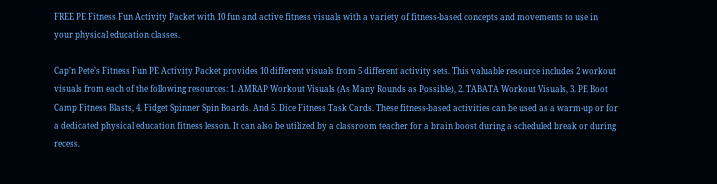FREE PE Fitness Fun Activity Packet with 10 fun and active fitness visuals with a variety of fitness-based concepts and movements to use in your physical education classes.

Cap’n Pete’s Fitness Fun PE Activity Packet provides 10 different visuals from 5 different activity sets. This valuable resource includes 2 workout visuals from each of the following resources: 1. AMRAP Workout Visuals (As Many Rounds as Possible), 2. TABATA Workout Visuals, 3. PE Boot Camp Fitness Blasts, 4. Fidget Spinner Spin Boards. And 5. Dice Fitness Task Cards. These fitness-based activities can be used as a warm-up or for a dedicated physical education fitness lesson. It can also be utilized by a classroom teacher for a brain boost during a scheduled break or during recess.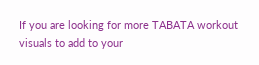If you are looking for more TABATA workout visuals to add to your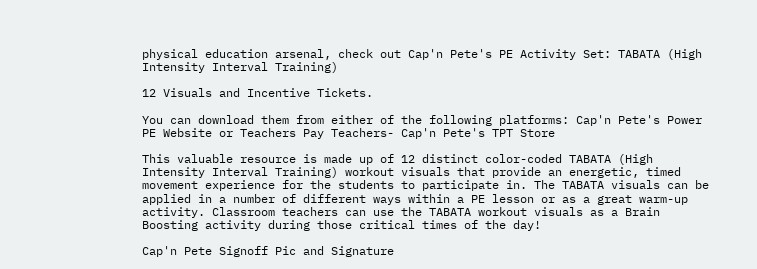physical education arsenal, check out Cap'n Pete's PE Activity Set: TABATA (High Intensity Interval Training)

12 Visuals and Incentive Tickets.

You can download them from either of the following platforms: Cap'n Pete's Power PE Website or Teachers Pay Teachers- Cap'n Pete's TPT Store

This valuable resource is made up of 12 distinct color-coded TABATA (High Intensity Interval Training) workout visuals that provide an energetic, timed movement experience for the students to participate in. The TABATA visuals can be applied in a number of different ways within a PE lesson or as a great warm-up activity. Classroom teachers can use the TABATA workout visuals as a Brain Boosting activity during those critical times of the day!

Cap'n Pete Signoff Pic and Signature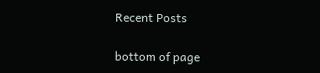Recent Posts

bottom of page